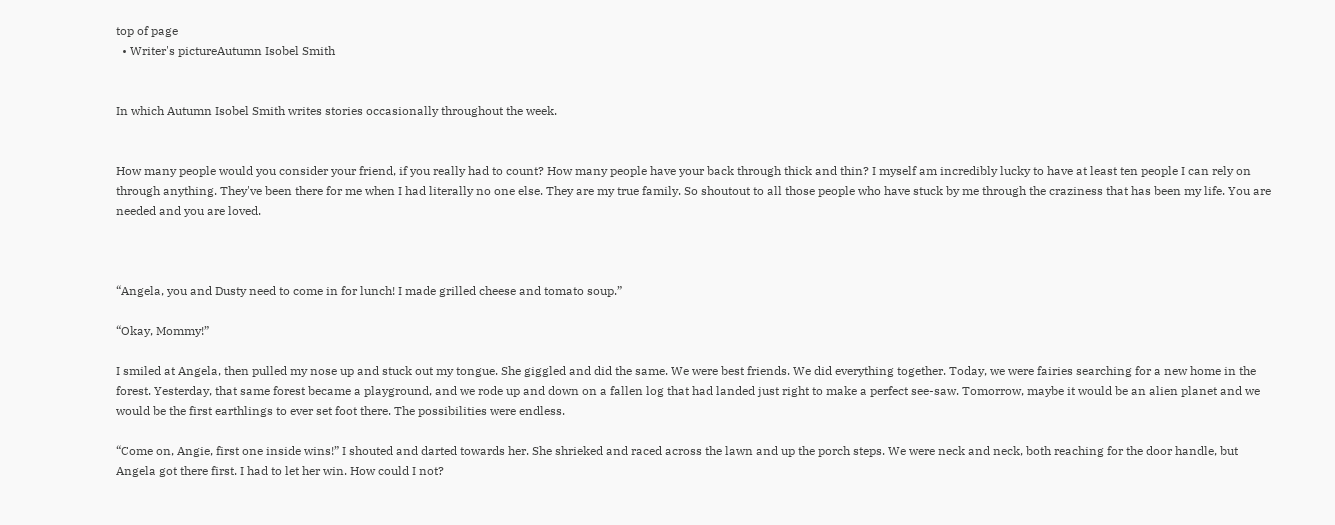top of page
  • Writer's pictureAutumn Isobel Smith


In which Autumn Isobel Smith writes stories occasionally throughout the week.


How many people would you consider your friend, if you really had to count? How many people have your back through thick and thin? I myself am incredibly lucky to have at least ten people I can rely on through anything. They've been there for me when I had literally no one else. They are my true family. So shoutout to all those people who have stuck by me through the craziness that has been my life. You are needed and you are loved.



“Angela, you and Dusty need to come in for lunch! I made grilled cheese and tomato soup.”

“Okay, Mommy!”

I smiled at Angela, then pulled my nose up and stuck out my tongue. She giggled and did the same. We were best friends. We did everything together. Today, we were fairies searching for a new home in the forest. Yesterday, that same forest became a playground, and we rode up and down on a fallen log that had landed just right to make a perfect see-saw. Tomorrow, maybe it would be an alien planet and we would be the first earthlings to ever set foot there. The possibilities were endless.

“Come on, Angie, first one inside wins!” I shouted and darted towards her. She shrieked and raced across the lawn and up the porch steps. We were neck and neck, both reaching for the door handle, but Angela got there first. I had to let her win. How could I not?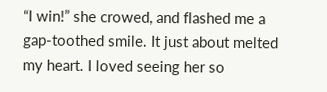“I win!” she crowed, and flashed me a gap-toothed smile. It just about melted my heart. I loved seeing her so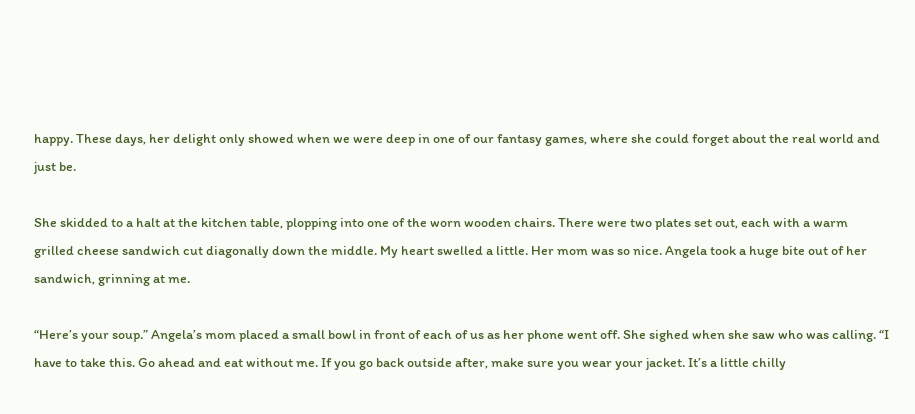happy. These days, her delight only showed when we were deep in one of our fantasy games, where she could forget about the real world and just be.

She skidded to a halt at the kitchen table, plopping into one of the worn wooden chairs. There were two plates set out, each with a warm grilled cheese sandwich cut diagonally down the middle. My heart swelled a little. Her mom was so nice. Angela took a huge bite out of her sandwich, grinning at me.

“Here’s your soup.” Angela’s mom placed a small bowl in front of each of us as her phone went off. She sighed when she saw who was calling. “I have to take this. Go ahead and eat without me. If you go back outside after, make sure you wear your jacket. It’s a little chilly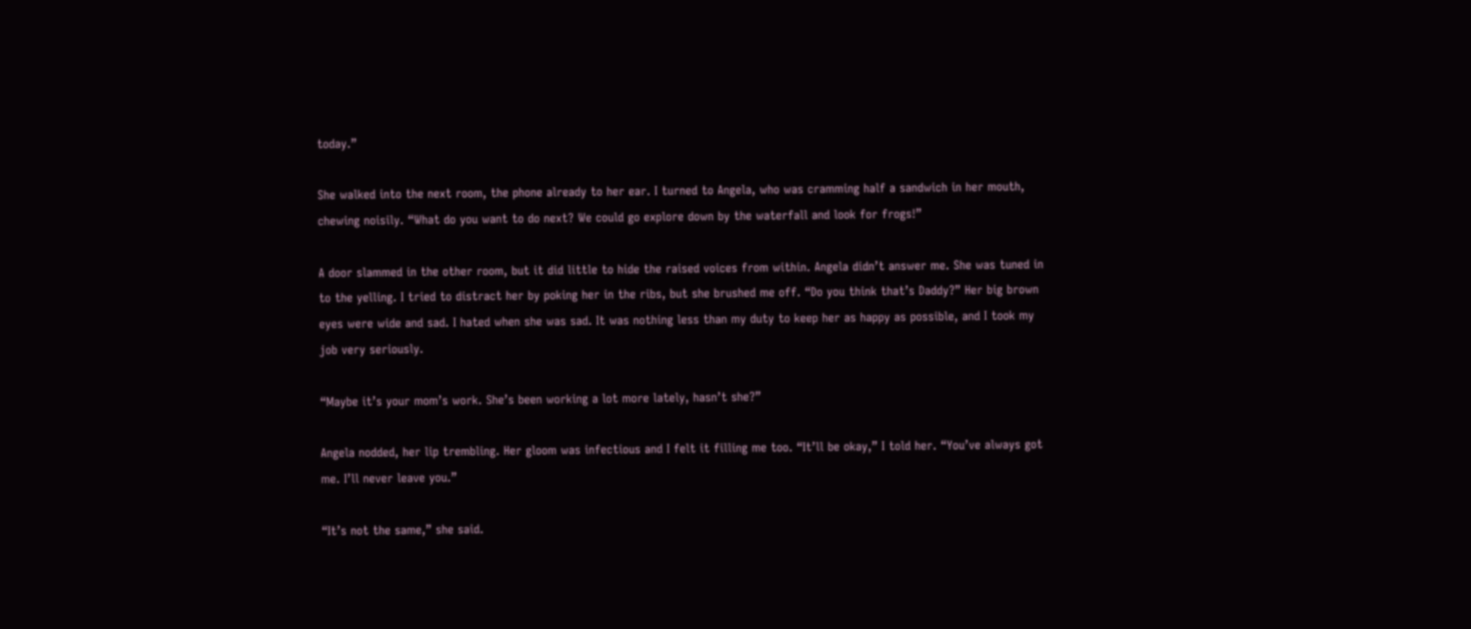today.”

She walked into the next room, the phone already to her ear. I turned to Angela, who was cramming half a sandwich in her mouth, chewing noisily. “What do you want to do next? We could go explore down by the waterfall and look for frogs!”

A door slammed in the other room, but it did little to hide the raised voices from within. Angela didn’t answer me. She was tuned in to the yelling. I tried to distract her by poking her in the ribs, but she brushed me off. “Do you think that’s Daddy?” Her big brown eyes were wide and sad. I hated when she was sad. It was nothing less than my duty to keep her as happy as possible, and I took my job very seriously.

“Maybe it’s your mom’s work. She’s been working a lot more lately, hasn’t she?”

Angela nodded, her lip trembling. Her gloom was infectious and I felt it filling me too. “It’ll be okay,” I told her. “You’ve always got me. I’ll never leave you.”

“It’s not the same,” she said.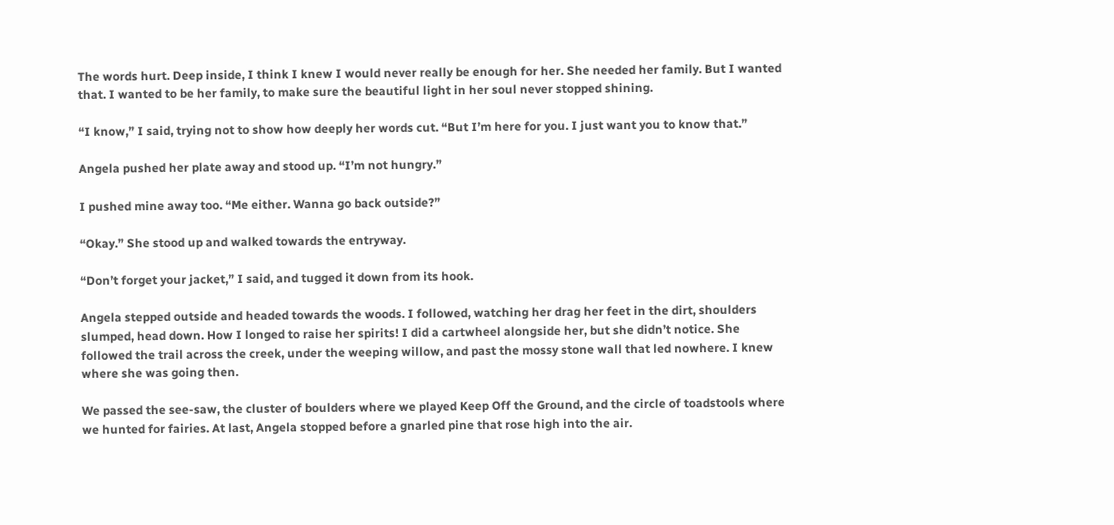The words hurt. Deep inside, I think I knew I would never really be enough for her. She needed her family. But I wanted that. I wanted to be her family, to make sure the beautiful light in her soul never stopped shining.

“I know,” I said, trying not to show how deeply her words cut. “But I’m here for you. I just want you to know that.”

Angela pushed her plate away and stood up. “I’m not hungry.”

I pushed mine away too. “Me either. Wanna go back outside?”

“Okay.” She stood up and walked towards the entryway.

“Don’t forget your jacket,” I said, and tugged it down from its hook.

Angela stepped outside and headed towards the woods. I followed, watching her drag her feet in the dirt, shoulders slumped, head down. How I longed to raise her spirits! I did a cartwheel alongside her, but she didn’t notice. She followed the trail across the creek, under the weeping willow, and past the mossy stone wall that led nowhere. I knew where she was going then.

We passed the see-saw, the cluster of boulders where we played Keep Off the Ground, and the circle of toadstools where we hunted for fairies. At last, Angela stopped before a gnarled pine that rose high into the air.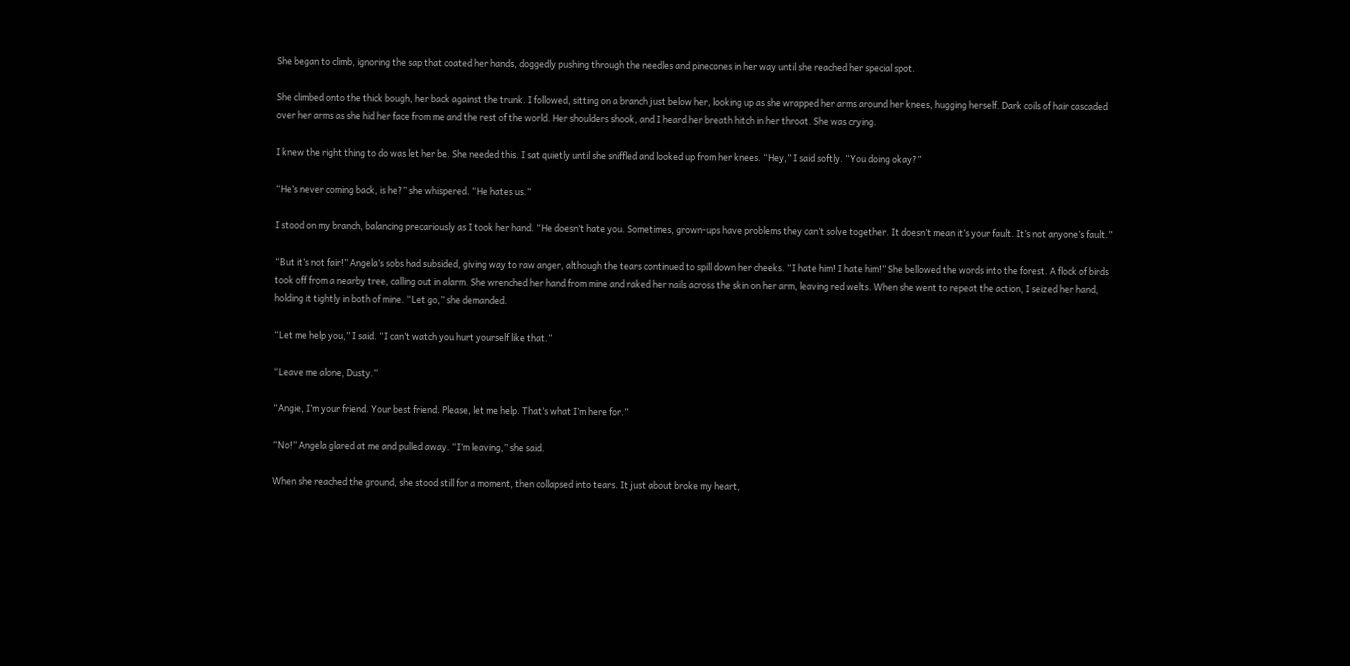She began to climb, ignoring the sap that coated her hands, doggedly pushing through the needles and pinecones in her way until she reached her special spot.

She climbed onto the thick bough, her back against the trunk. I followed, sitting on a branch just below her, looking up as she wrapped her arms around her knees, hugging herself. Dark coils of hair cascaded over her arms as she hid her face from me and the rest of the world. Her shoulders shook, and I heard her breath hitch in her throat. She was crying.

I knew the right thing to do was let her be. She needed this. I sat quietly until she sniffled and looked up from her knees. “Hey,” I said softly. “You doing okay?”

“He’s never coming back, is he?” she whispered. “He hates us.”

I stood on my branch, balancing precariously as I took her hand. “He doesn’t hate you. Sometimes, grown-ups have problems they can’t solve together. It doesn’t mean it’s your fault. It’s not anyone’s fault.”

“But it’s not fair!” Angela’s sobs had subsided, giving way to raw anger, although the tears continued to spill down her cheeks. “I hate him! I hate him!” She bellowed the words into the forest. A flock of birds took off from a nearby tree, calling out in alarm. She wrenched her hand from mine and raked her nails across the skin on her arm, leaving red welts. When she went to repeat the action, I seized her hand, holding it tightly in both of mine. “Let go,” she demanded.

“Let me help you,” I said. “I can’t watch you hurt yourself like that.”

“Leave me alone, Dusty.”

“Angie, I’m your friend. Your best friend. Please, let me help. That’s what I’m here for.”

“No!” Angela glared at me and pulled away. “I’m leaving,” she said.

When she reached the ground, she stood still for a moment, then collapsed into tears. It just about broke my heart,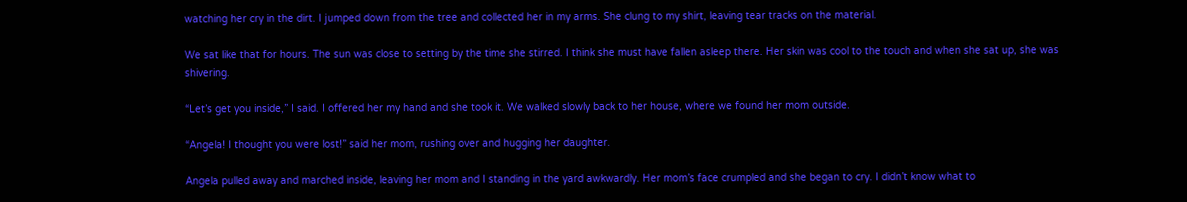watching her cry in the dirt. I jumped down from the tree and collected her in my arms. She clung to my shirt, leaving tear tracks on the material.

We sat like that for hours. The sun was close to setting by the time she stirred. I think she must have fallen asleep there. Her skin was cool to the touch and when she sat up, she was shivering.

“Let’s get you inside,” I said. I offered her my hand and she took it. We walked slowly back to her house, where we found her mom outside.

“Angela! I thought you were lost!” said her mom, rushing over and hugging her daughter.

Angela pulled away and marched inside, leaving her mom and I standing in the yard awkwardly. Her mom’s face crumpled and she began to cry. I didn’t know what to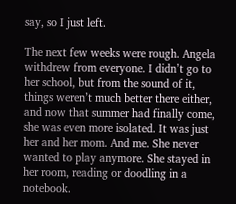say, so I just left.

The next few weeks were rough. Angela withdrew from everyone. I didn’t go to her school, but from the sound of it, things weren’t much better there either, and now that summer had finally come, she was even more isolated. It was just her and her mom. And me. She never wanted to play anymore. She stayed in her room, reading or doodling in a notebook.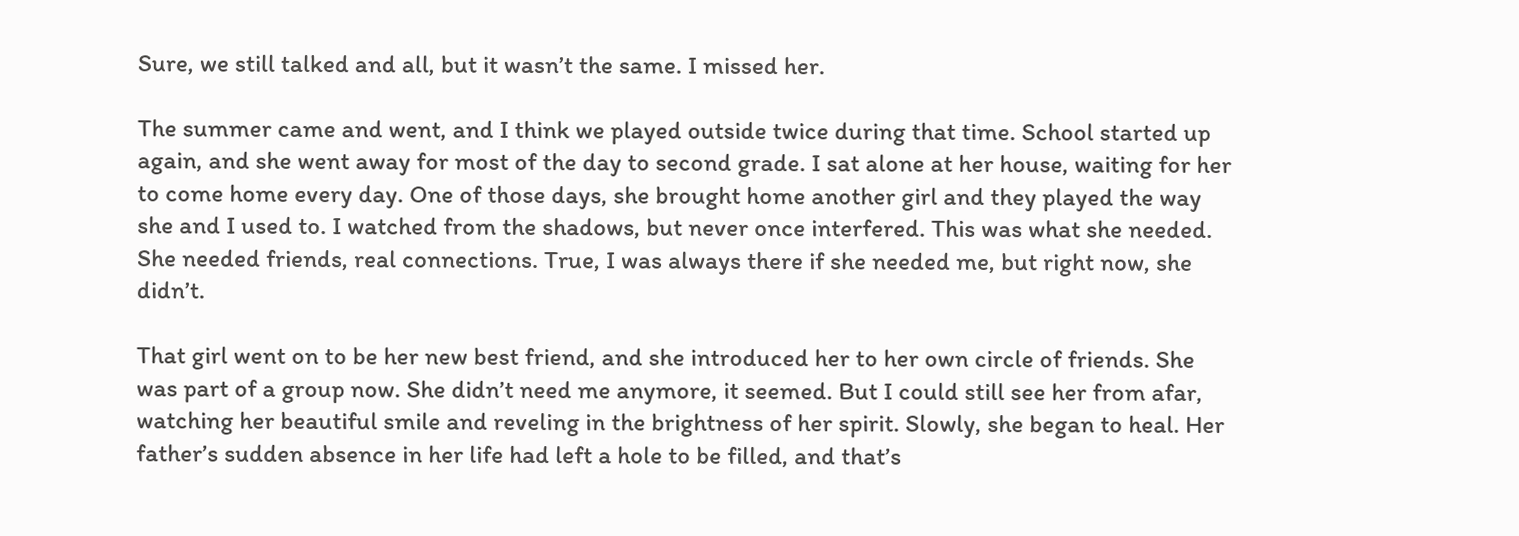Sure, we still talked and all, but it wasn’t the same. I missed her.

The summer came and went, and I think we played outside twice during that time. School started up again, and she went away for most of the day to second grade. I sat alone at her house, waiting for her to come home every day. One of those days, she brought home another girl and they played the way she and I used to. I watched from the shadows, but never once interfered. This was what she needed. She needed friends, real connections. True, I was always there if she needed me, but right now, she didn’t.

That girl went on to be her new best friend, and she introduced her to her own circle of friends. She was part of a group now. She didn’t need me anymore, it seemed. But I could still see her from afar, watching her beautiful smile and reveling in the brightness of her spirit. Slowly, she began to heal. Her father’s sudden absence in her life had left a hole to be filled, and that’s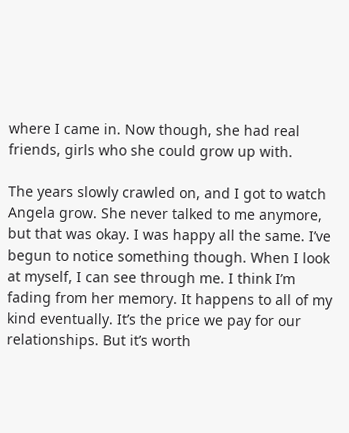where I came in. Now though, she had real friends, girls who she could grow up with.

The years slowly crawled on, and I got to watch Angela grow. She never talked to me anymore, but that was okay. I was happy all the same. I’ve begun to notice something though. When I look at myself, I can see through me. I think I’m fading from her memory. It happens to all of my kind eventually. It’s the price we pay for our relationships. But it’s worth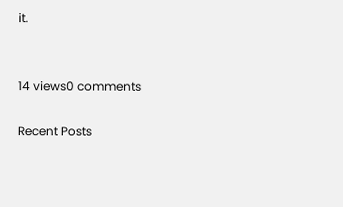it.


14 views0 comments

Recent Posts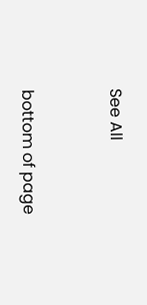See All


bottom of page